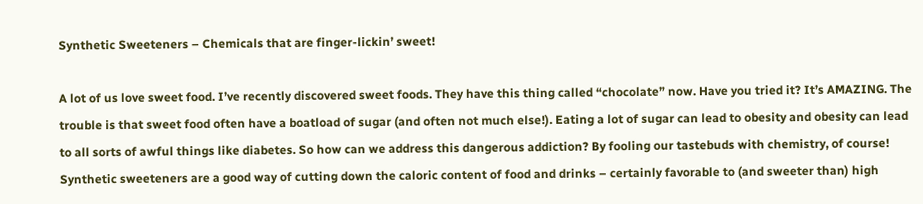Synthetic Sweeteners – Chemicals that are finger-lickin’ sweet!

A lot of us love sweet food. I’ve recently discovered sweet foods. They have this thing called “chocolate” now. Have you tried it? It’s AMAZING. The trouble is that sweet food often have a boatload of sugar (and often not much else!). Eating a lot of sugar can lead to obesity and obesity can lead to all sorts of awful things like diabetes. So how can we address this dangerous addiction? By fooling our tastebuds with chemistry, of course! Synthetic sweeteners are a good way of cutting down the caloric content of food and drinks – certainly favorable to (and sweeter than) high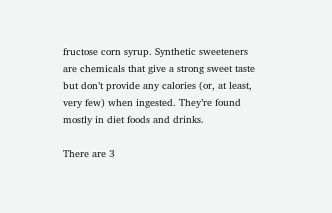fructose corn syrup. Synthetic sweeteners are chemicals that give a strong sweet taste but don’t provide any calories (or, at least, very few) when ingested. They’re found mostly in diet foods and drinks.

There are 3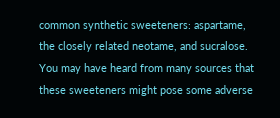common synthetic sweeteners: aspartame, the closely related neotame, and sucralose. You may have heard from many sources that these sweeteners might pose some adverse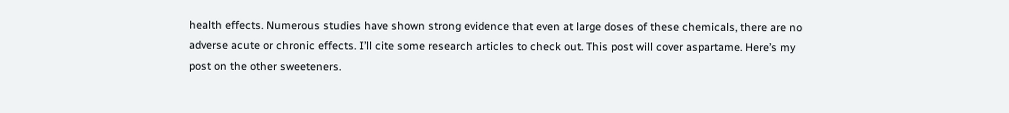health effects. Numerous studies have shown strong evidence that even at large doses of these chemicals, there are no adverse acute or chronic effects. I’ll cite some research articles to check out. This post will cover aspartame. Here’s my post on the other sweeteners.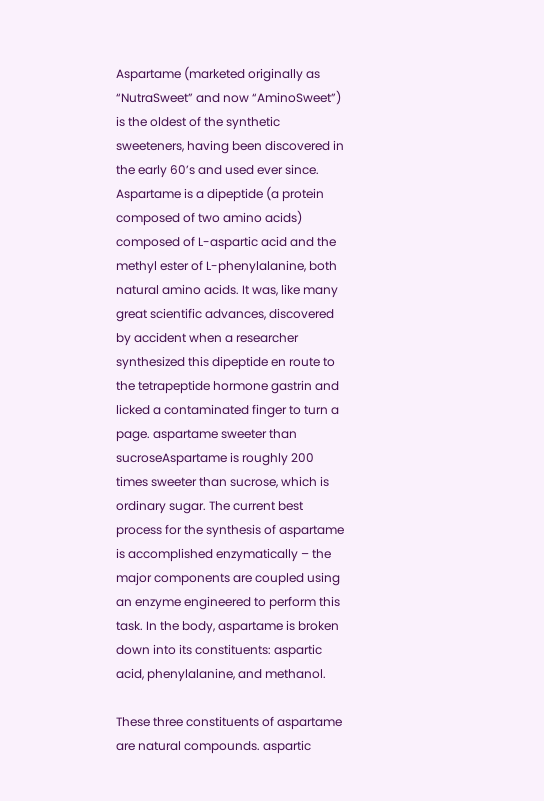Aspartame (marketed originally as “NutraSweet” and now “AminoSweet”) is the oldest of the synthetic sweeteners, having been discovered in the early 60’s and used ever since. Aspartame is a dipeptide (a protein composed of two amino acids) composed of L-aspartic acid and the methyl ester of L-phenylalanine, both natural amino acids. It was, like many great scientific advances, discovered by accident when a researcher synthesized this dipeptide en route to the tetrapeptide hormone gastrin and licked a contaminated finger to turn a page. aspartame sweeter than sucroseAspartame is roughly 200 times sweeter than sucrose, which is ordinary sugar. The current best process for the synthesis of aspartame is accomplished enzymatically – the major components are coupled using an enzyme engineered to perform this task. In the body, aspartame is broken down into its constituents: aspartic acid, phenylalanine, and methanol.

These three constituents of aspartame are natural compounds. aspartic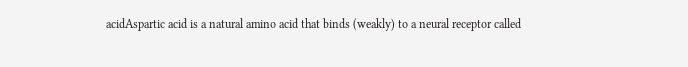acidAspartic acid is a natural amino acid that binds (weakly) to a neural receptor called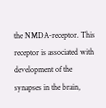the NMDA-receptor. This receptor is associated with development of the synapses in the brain,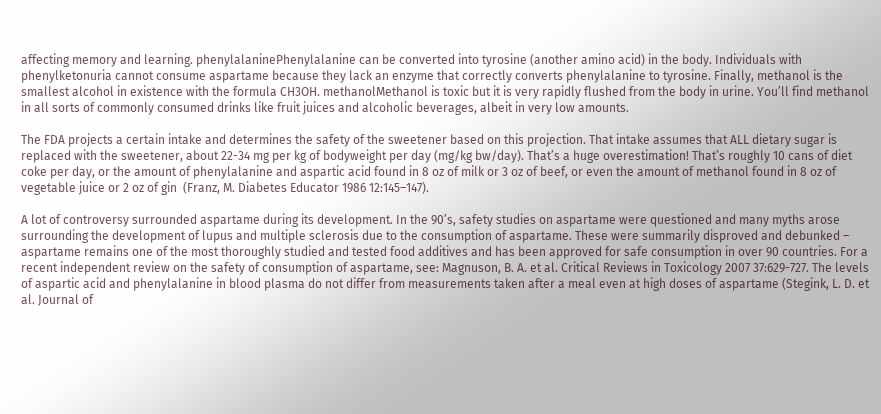affecting memory and learning. phenylalaninePhenylalanine can be converted into tyrosine (another amino acid) in the body. Individuals with phenylketonuria cannot consume aspartame because they lack an enzyme that correctly converts phenylalanine to tyrosine. Finally, methanol is the smallest alcohol in existence with the formula CH3OH. methanolMethanol is toxic but it is very rapidly flushed from the body in urine. You’ll find methanol in all sorts of commonly consumed drinks like fruit juices and alcoholic beverages, albeit in very low amounts.

The FDA projects a certain intake and determines the safety of the sweetener based on this projection. That intake assumes that ALL dietary sugar is replaced with the sweetener, about 22-34 mg per kg of bodyweight per day (mg/kg bw/day). That’s a huge overestimation! That’s roughly 10 cans of diet coke per day, or the amount of phenylalanine and aspartic acid found in 8 oz of milk or 3 oz of beef, or even the amount of methanol found in 8 oz of vegetable juice or 2 oz of gin  (Franz, M. Diabetes Educator 1986 12:145–147).

A lot of controversy surrounded aspartame during its development. In the 90’s, safety studies on aspartame were questioned and many myths arose surrounding the development of lupus and multiple sclerosis due to the consumption of aspartame. These were summarily disproved and debunked – aspartame remains one of the most thoroughly studied and tested food additives and has been approved for safe consumption in over 90 countries. For a recent independent review on the safety of consumption of aspartame, see: Magnuson, B. A. et al. Critical Reviews in Toxicology 2007 37:629-727. The levels of aspartic acid and phenylalanine in blood plasma do not differ from measurements taken after a meal even at high doses of aspartame (Stegink, L. D. et al. Journal of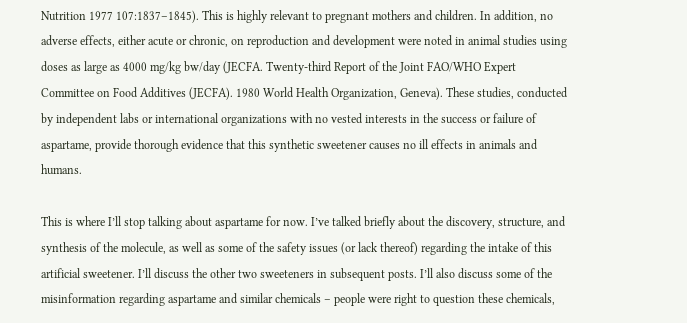Nutrition 1977 107:1837–1845). This is highly relevant to pregnant mothers and children. In addition, no adverse effects, either acute or chronic, on reproduction and development were noted in animal studies using doses as large as 4000 mg/kg bw/day (JECFA. Twenty-third Report of the Joint FAO/WHO Expert Committee on Food Additives (JECFA). 1980 World Health Organization, Geneva). These studies, conducted by independent labs or international organizations with no vested interests in the success or failure of aspartame, provide thorough evidence that this synthetic sweetener causes no ill effects in animals and humans.

This is where I’ll stop talking about aspartame for now. I’ve talked briefly about the discovery, structure, and synthesis of the molecule, as well as some of the safety issues (or lack thereof) regarding the intake of this artificial sweetener. I’ll discuss the other two sweeteners in subsequent posts. I’ll also discuss some of the misinformation regarding aspartame and similar chemicals – people were right to question these chemicals,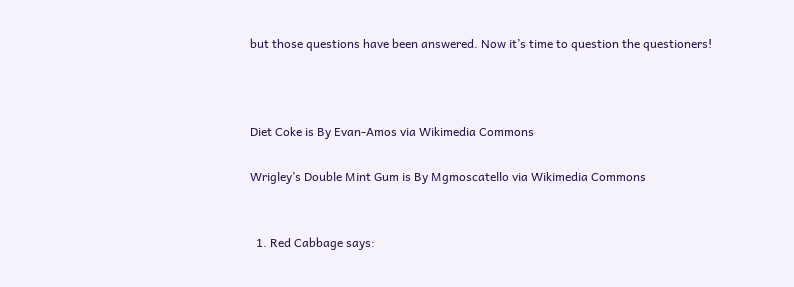but those questions have been answered. Now it’s time to question the questioners!



Diet Coke is By Evan-Amos via Wikimedia Commons

Wrigley’s Double Mint Gum is By Mgmoscatello via Wikimedia Commons


  1. Red Cabbage says: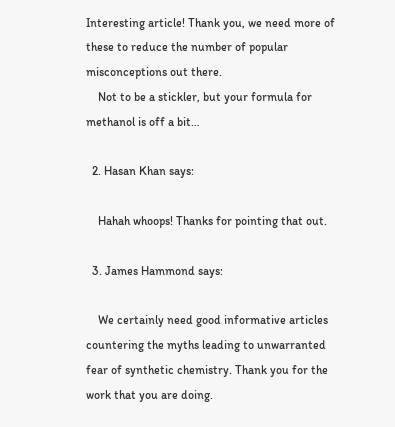Interesting article! Thank you, we need more of these to reduce the number of popular misconceptions out there.
    Not to be a stickler, but your formula for methanol is off a bit…

  2. Hasan Khan says:

    Hahah whoops! Thanks for pointing that out.

  3. James Hammond says:

    We certainly need good informative articles countering the myths leading to unwarranted fear of synthetic chemistry. Thank you for the work that you are doing.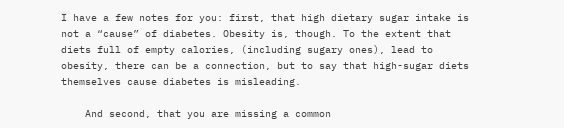I have a few notes for you: first, that high dietary sugar intake is not a “cause” of diabetes. Obesity is, though. To the extent that diets full of empty calories, (including sugary ones), lead to obesity, there can be a connection, but to say that high-sugar diets themselves cause diabetes is misleading.

    And second, that you are missing a common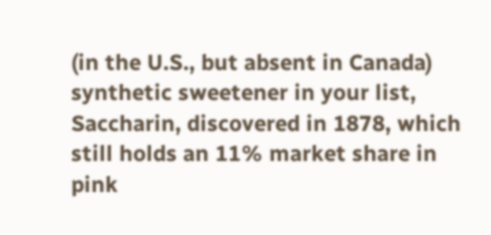(in the U.S., but absent in Canada) synthetic sweetener in your list, Saccharin, discovered in 1878, which still holds an 11% market share in pink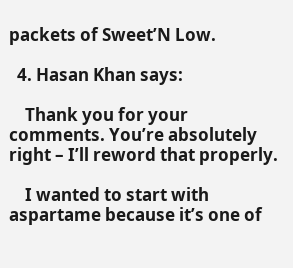packets of Sweet’N Low.

  4. Hasan Khan says:

    Thank you for your comments. You’re absolutely right – I’ll reword that properly.

    I wanted to start with aspartame because it’s one of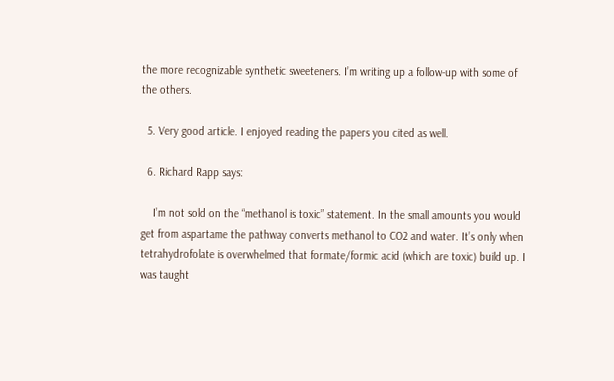the more recognizable synthetic sweeteners. I’m writing up a follow-up with some of the others.

  5. Very good article. I enjoyed reading the papers you cited as well.

  6. Richard Rapp says:

    I’m not sold on the “methanol is toxic” statement. In the small amounts you would get from aspartame the pathway converts methanol to CO2 and water. It’s only when tetrahydrofolate is overwhelmed that formate/formic acid (which are toxic) build up. I was taught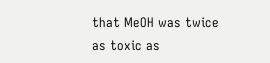that MeOH was twice as toxic as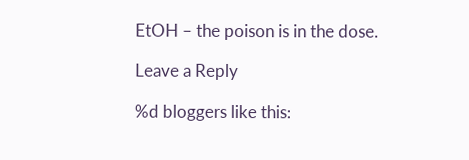EtOH – the poison is in the dose.

Leave a Reply

%d bloggers like this: